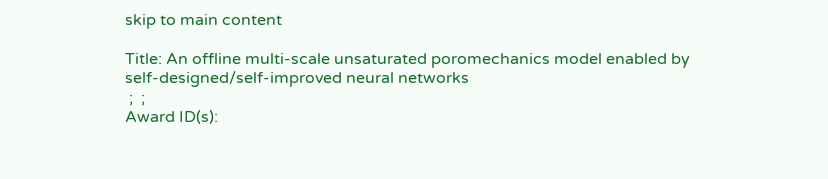skip to main content

Title: An offline multi‐scale unsaturated poromechanics model enabled by self‐designed/self‐improved neural networks
 ;  ;
Award ID(s):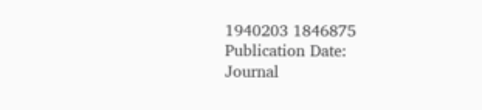1940203 1846875
Publication Date:
Journal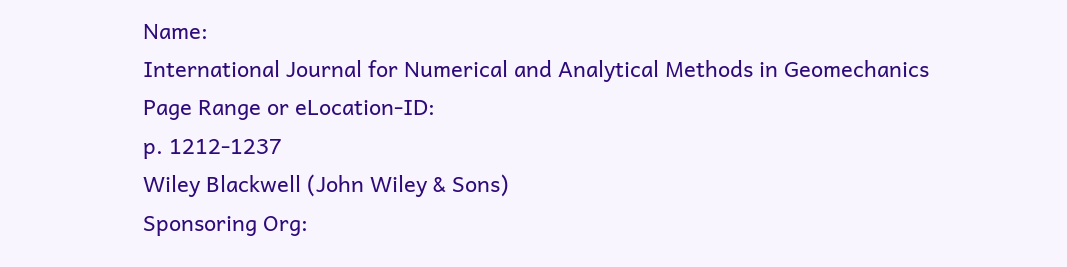Name:
International Journal for Numerical and Analytical Methods in Geomechanics
Page Range or eLocation-ID:
p. 1212-1237
Wiley Blackwell (John Wiley & Sons)
Sponsoring Org: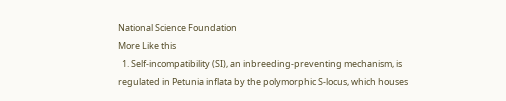National Science Foundation
More Like this
  1. Self-incompatibility (SI), an inbreeding-preventing mechanism, is regulated in Petunia inflata by the polymorphic S-locus, which houses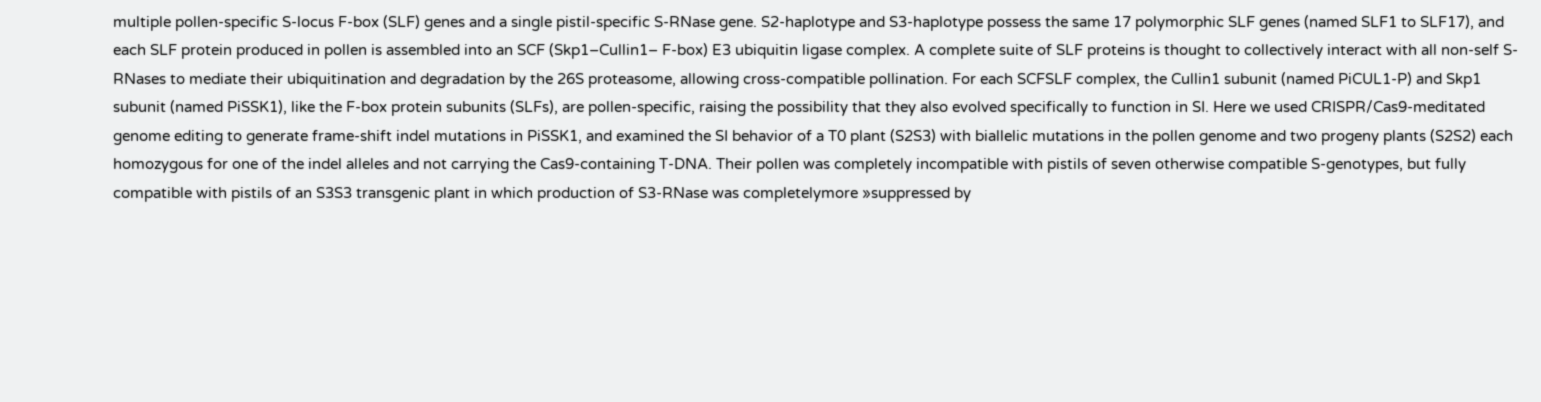multiple pollen-specific S-locus F-box (SLF) genes and a single pistil-specific S-RNase gene. S2-haplotype and S3-haplotype possess the same 17 polymorphic SLF genes (named SLF1 to SLF17), and each SLF protein produced in pollen is assembled into an SCF (Skp1–Cullin1– F-box) E3 ubiquitin ligase complex. A complete suite of SLF proteins is thought to collectively interact with all non-self S-RNases to mediate their ubiquitination and degradation by the 26S proteasome, allowing cross-compatible pollination. For each SCFSLF complex, the Cullin1 subunit (named PiCUL1-P) and Skp1 subunit (named PiSSK1), like the F-box protein subunits (SLFs), are pollen-specific, raising the possibility that they also evolved specifically to function in SI. Here we used CRISPR/Cas9-meditated genome editing to generate frame-shift indel mutations in PiSSK1, and examined the SI behavior of a T0 plant (S2S3) with biallelic mutations in the pollen genome and two progeny plants (S2S2) each homozygous for one of the indel alleles and not carrying the Cas9-containing T-DNA. Their pollen was completely incompatible with pistils of seven otherwise compatible S-genotypes, but fully compatible with pistils of an S3S3 transgenic plant in which production of S3-RNase was completelymore »suppressed by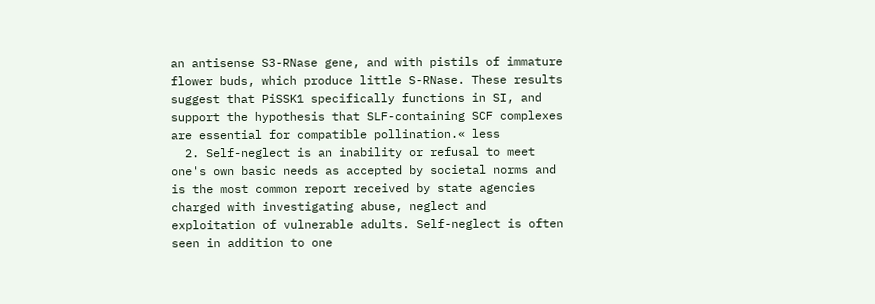an antisense S3-RNase gene, and with pistils of immature flower buds, which produce little S-RNase. These results suggest that PiSSK1 specifically functions in SI, and support the hypothesis that SLF-containing SCF complexes are essential for compatible pollination.« less
  2. Self-neglect is an inability or refusal to meet one's own basic needs as accepted by societal norms and is the most common report received by state agencies charged with investigating abuse, neglect and exploitation of vulnerable adults. Self-neglect is often seen in addition to one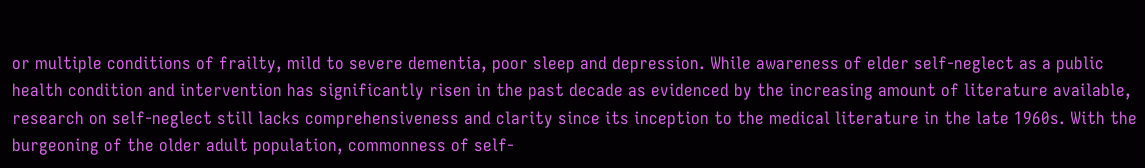or multiple conditions of frailty, mild to severe dementia, poor sleep and depression. While awareness of elder self-neglect as a public health condition and intervention has significantly risen in the past decade as evidenced by the increasing amount of literature available, research on self-neglect still lacks comprehensiveness and clarity since its inception to the medical literature in the late 1960s. With the burgeoning of the older adult population, commonness of self-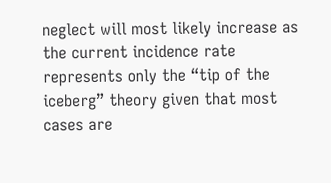neglect will most likely increase as the current incidence rate represents only the “tip of the iceberg” theory given that most cases are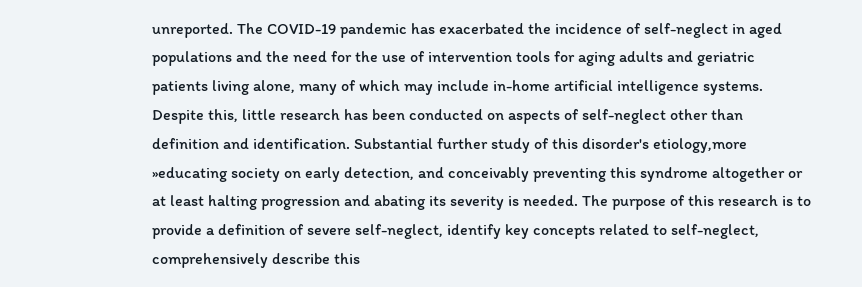unreported. The COVID-19 pandemic has exacerbated the incidence of self-neglect in aged populations and the need for the use of intervention tools for aging adults and geriatric patients living alone, many of which may include in-home artificial intelligence systems. Despite this, little research has been conducted on aspects of self-neglect other than definition and identification. Substantial further study of this disorder's etiology,more »educating society on early detection, and conceivably preventing this syndrome altogether or at least halting progression and abating its severity is needed. The purpose of this research is to provide a definition of severe self-neglect, identify key concepts related to self-neglect, comprehensively describe this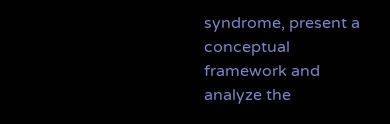syndrome, present a conceptual framework and analyze the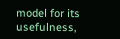model for its usefulness,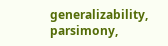generalizability, parsimony,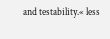and testability.« less